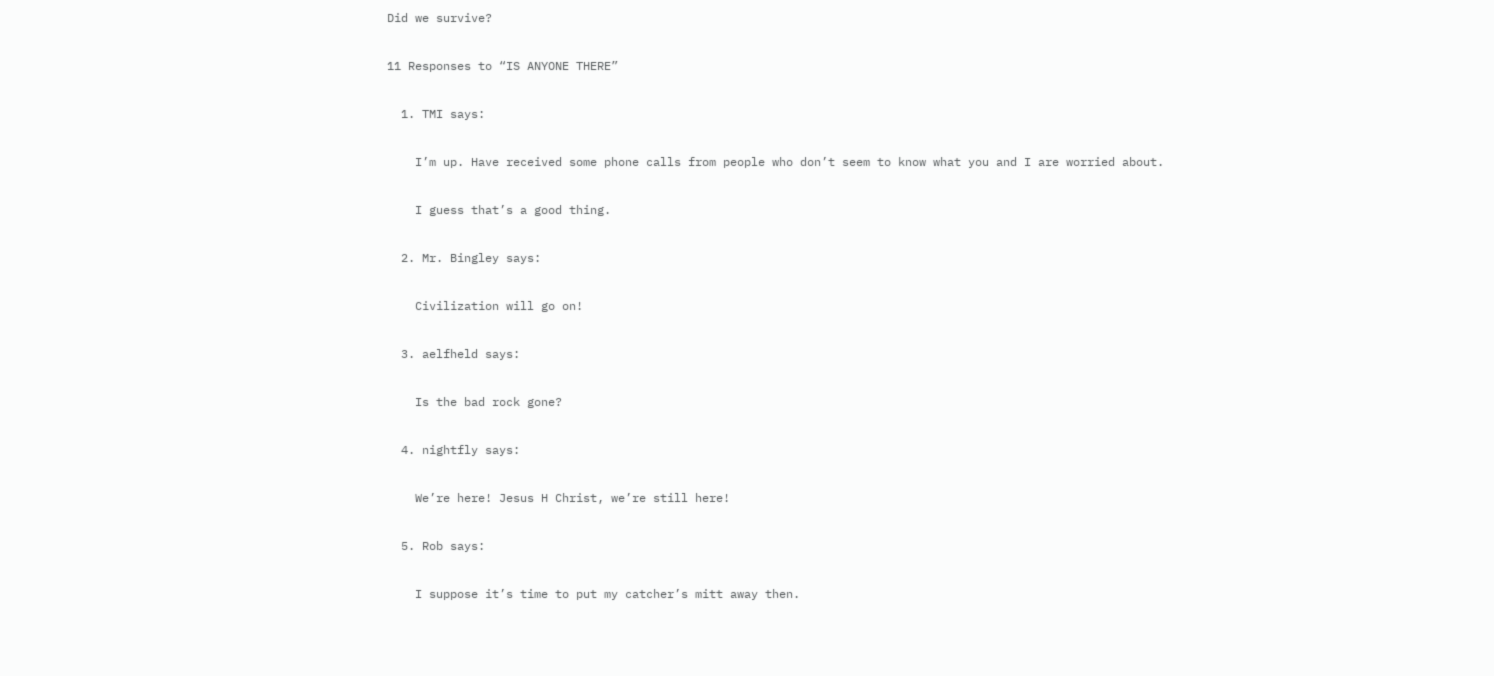Did we survive?

11 Responses to “IS ANYONE THERE”

  1. TMI says:

    I’m up. Have received some phone calls from people who don’t seem to know what you and I are worried about.

    I guess that’s a good thing.

  2. Mr. Bingley says:

    Civilization will go on!

  3. aelfheld says:

    Is the bad rock gone?

  4. nightfly says:

    We’re here! Jesus H Christ, we’re still here!

  5. Rob says:

    I suppose it’s time to put my catcher’s mitt away then.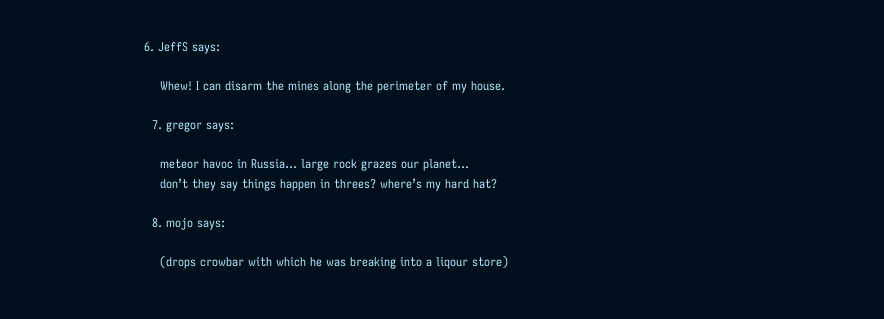6. JeffS says:

    Whew! I can disarm the mines along the perimeter of my house.

  7. gregor says:

    meteor havoc in Russia… large rock grazes our planet…
    don’t they say things happen in threes? where’s my hard hat?

  8. mojo says:

    (drops crowbar with which he was breaking into a liqour store)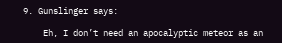9. Gunslinger says:

    Eh, I don’t need an apocalyptic meteor as an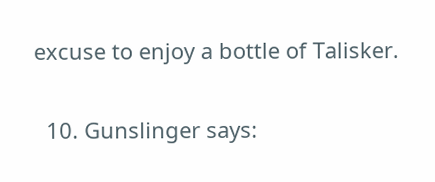excuse to enjoy a bottle of Talisker.

  10. Gunslinger says: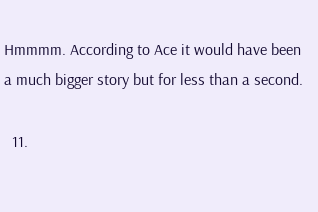Hmmmm. According to Ace it would have been a much bigger story but for less than a second.

  11.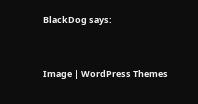BlackDog says:


Image | WordPress Themes